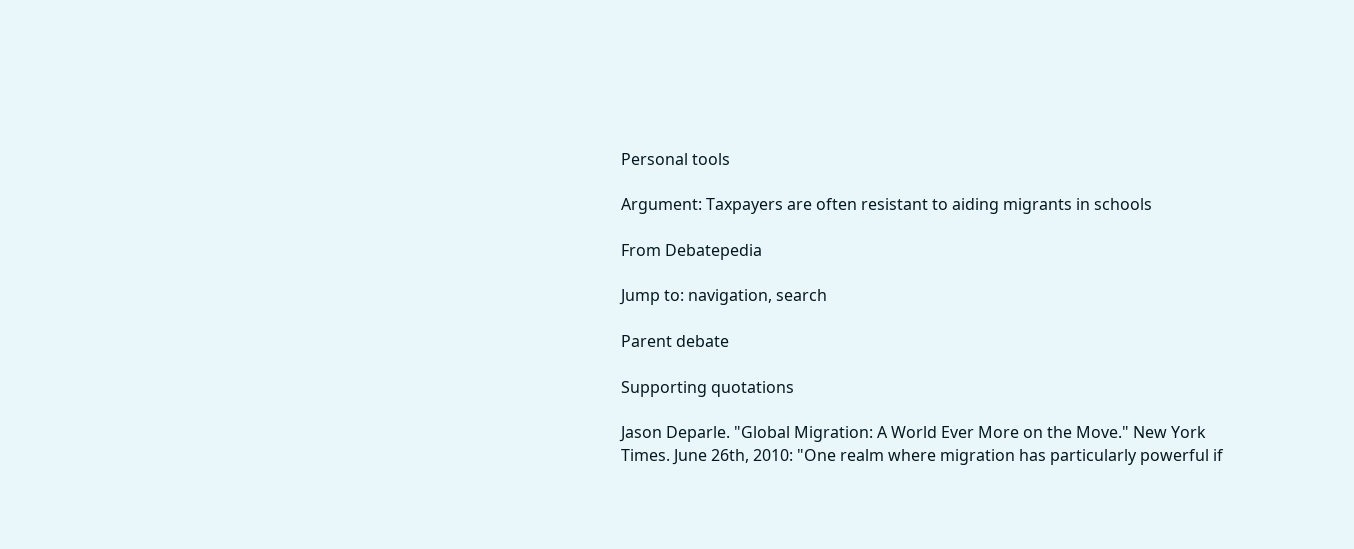Personal tools

Argument: Taxpayers are often resistant to aiding migrants in schools

From Debatepedia

Jump to: navigation, search

Parent debate

Supporting quotations

Jason Deparle. "Global Migration: A World Ever More on the Move." New York Times. June 26th, 2010: "One realm where migration has particularly powerful if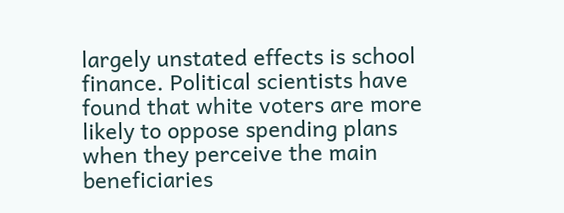largely unstated effects is school finance. Political scientists have found that white voters are more likely to oppose spending plans when they perceive the main beneficiaries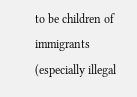to be children of immigrants (especially illegal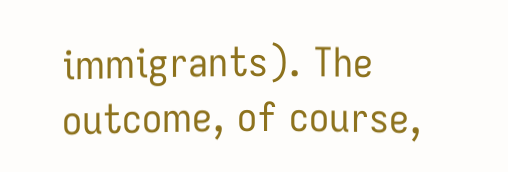immigrants). The outcome, of course,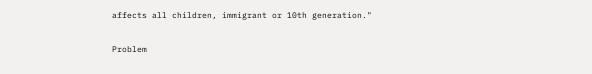affects all children, immigrant or 10th generation."

Problem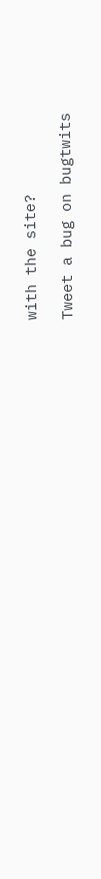with the site?

Tweet a bug on bugtwits